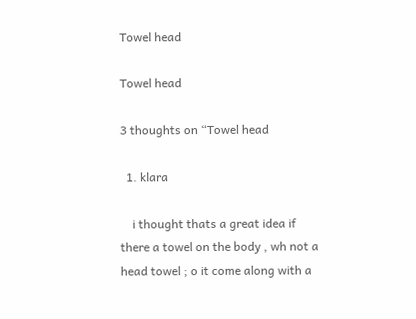Towel head

Towel head

3 thoughts on “Towel head

  1. klara

    i thought thats a great idea if there a towel on the body , wh not a head towel ; o it come along with a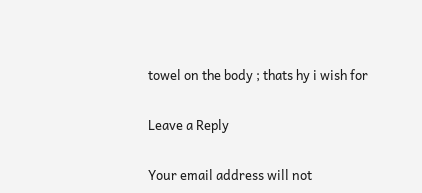towel on the body ; thats hy i wish for

Leave a Reply

Your email address will not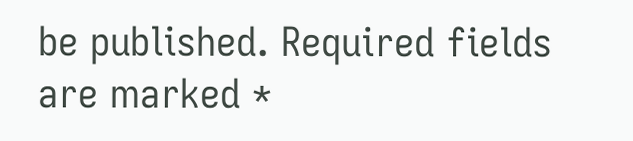be published. Required fields are marked *